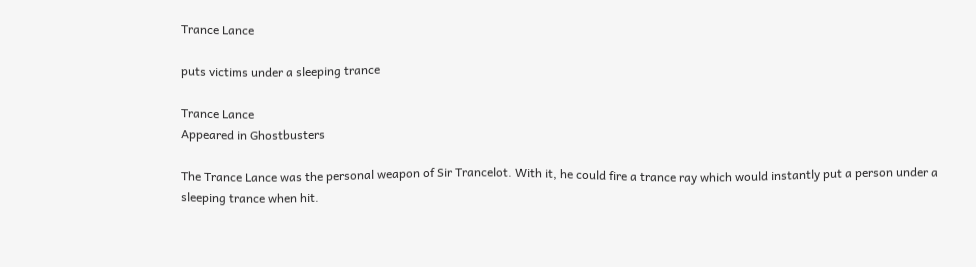Trance Lance

puts victims under a sleeping trance

Trance Lance
Appeared in Ghostbusters

The Trance Lance was the personal weapon of Sir Trancelot. With it, he could fire a trance ray which would instantly put a person under a sleeping trance when hit.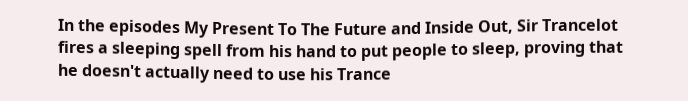In the episodes My Present To The Future and Inside Out, Sir Trancelot fires a sleeping spell from his hand to put people to sleep, proving that he doesn't actually need to use his Trance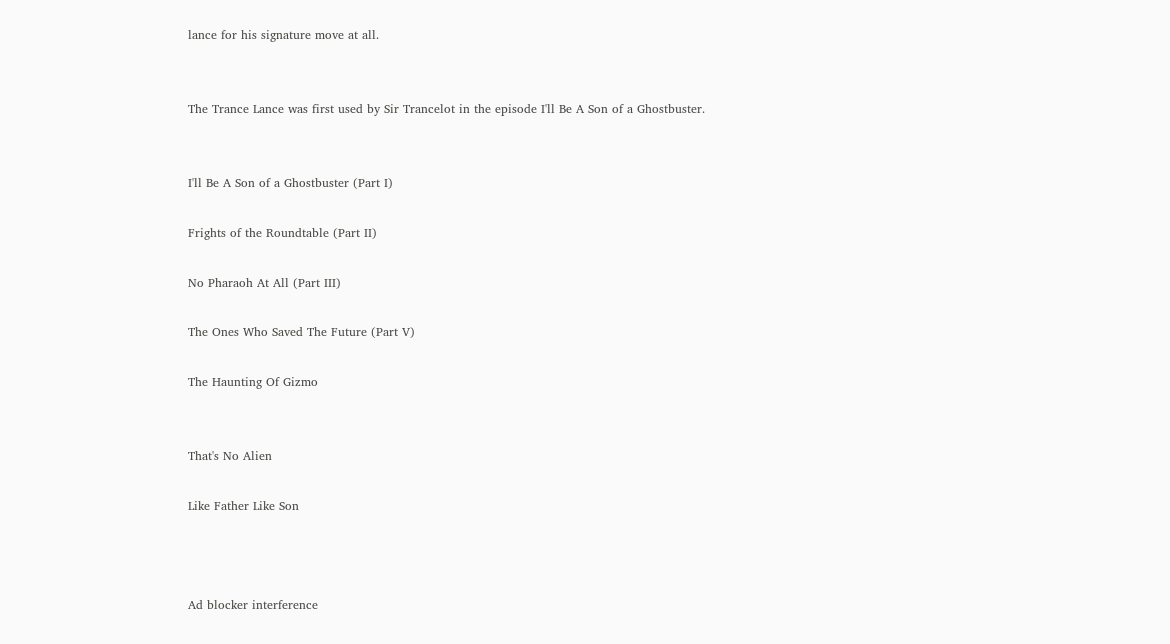lance for his signature move at all.


The Trance Lance was first used by Sir Trancelot in the episode I'll Be A Son of a Ghostbuster.


I'll Be A Son of a Ghostbuster (Part I)

Frights of the Roundtable (Part II)

No Pharaoh At All (Part III)

The Ones Who Saved The Future (Part V)

The Haunting Of Gizmo


That's No Alien

Like Father Like Son



Ad blocker interference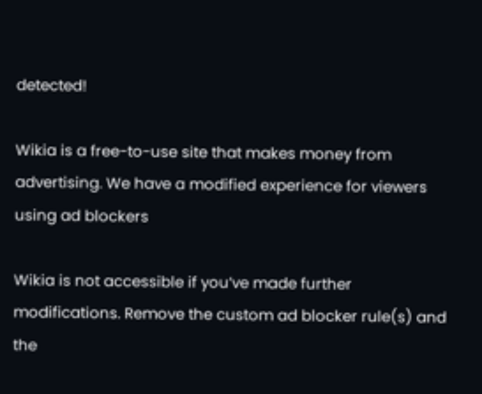detected!

Wikia is a free-to-use site that makes money from advertising. We have a modified experience for viewers using ad blockers

Wikia is not accessible if you’ve made further modifications. Remove the custom ad blocker rule(s) and the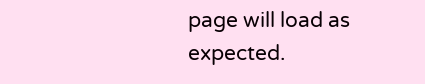page will load as expected.